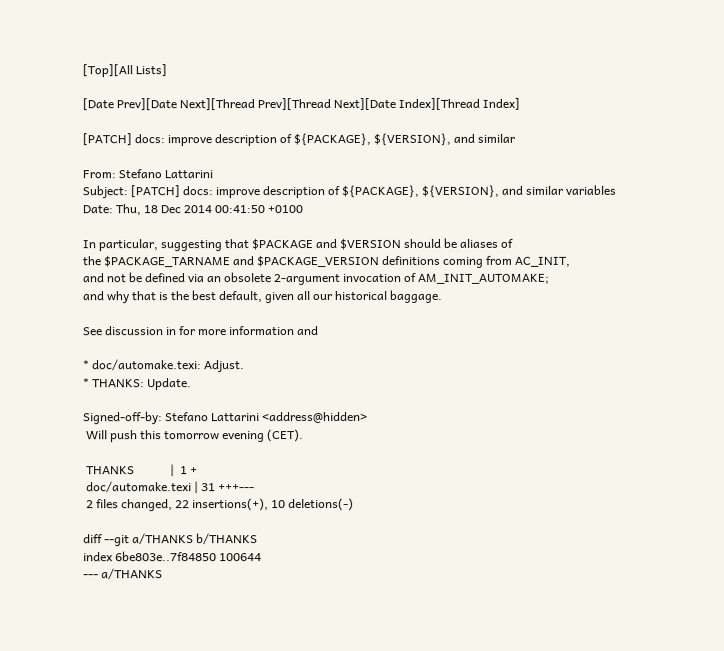[Top][All Lists]

[Date Prev][Date Next][Thread Prev][Thread Next][Date Index][Thread Index]

[PATCH] docs: improve description of ${PACKAGE}, ${VERSION}, and similar

From: Stefano Lattarini
Subject: [PATCH] docs: improve description of ${PACKAGE}, ${VERSION}, and similar variables
Date: Thu, 18 Dec 2014 00:41:50 +0100

In particular, suggesting that $PACKAGE and $VERSION should be aliases of
the $PACKAGE_TARNAME and $PACKAGE_VERSION definitions coming from AC_INIT,
and not be defined via an obsolete 2-argument invocation of AM_INIT_AUTOMAKE;
and why that is the best default, given all our historical baggage.

See discussion in for more information and

* doc/automake.texi: Adjust.
* THANKS: Update.

Signed-off-by: Stefano Lattarini <address@hidden>
 Will push this tomorrow evening (CET).

 THANKS            |  1 +
 doc/automake.texi | 31 +++---
 2 files changed, 22 insertions(+), 10 deletions(-)

diff --git a/THANKS b/THANKS
index 6be803e..7f84850 100644
--- a/THANKS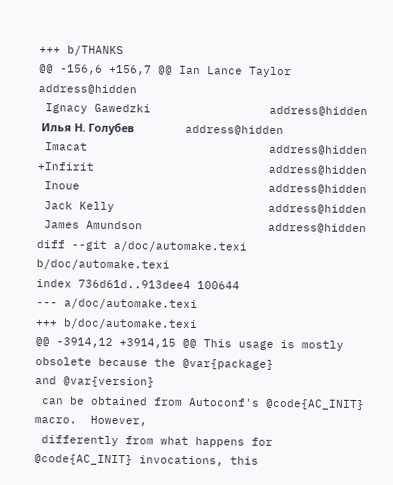+++ b/THANKS
@@ -156,6 +156,7 @@ Ian Lance Taylor                address@hidden
 Ignacy Gawedzki                 address@hidden
 Илья Н. Голубев                 address@hidden
 Imacat                          address@hidden
+Infirit                         address@hidden
 Inoue                           address@hidden
 Jack Kelly                      address@hidden
 James Amundson                  address@hidden
diff --git a/doc/automake.texi b/doc/automake.texi
index 736d61d..913dee4 100644
--- a/doc/automake.texi
+++ b/doc/automake.texi
@@ -3914,12 +3914,15 @@ This usage is mostly obsolete because the @var{package}
and @var{version}
 can be obtained from Autoconf's @code{AC_INIT} macro.  However,
 differently from what happens for @code{AC_INIT} invocations, this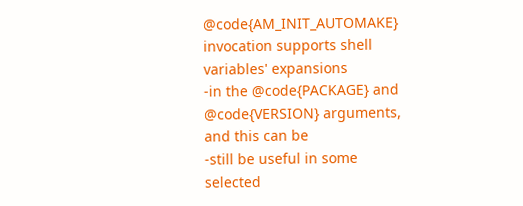@code{AM_INIT_AUTOMAKE} invocation supports shell variables' expansions
-in the @code{PACKAGE} and @code{VERSION} arguments, and this can be
-still be useful in some selected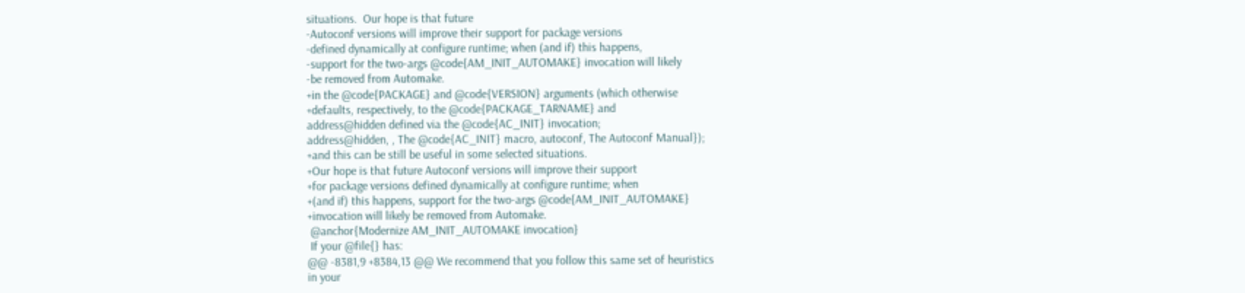situations.  Our hope is that future
-Autoconf versions will improve their support for package versions
-defined dynamically at configure runtime; when (and if) this happens,
-support for the two-args @code{AM_INIT_AUTOMAKE} invocation will likely
-be removed from Automake.
+in the @code{PACKAGE} and @code{VERSION} arguments (which otherwise
+defaults, respectively, to the @code{PACKAGE_TARNAME} and
address@hidden defined via the @code{AC_INIT} invocation;
address@hidden, , The @code{AC_INIT} macro, autoconf, The Autoconf Manual});
+and this can be still be useful in some selected situations.
+Our hope is that future Autoconf versions will improve their support
+for package versions defined dynamically at configure runtime; when
+(and if) this happens, support for the two-args @code{AM_INIT_AUTOMAKE}
+invocation will likely be removed from Automake.
 @anchor{Modernize AM_INIT_AUTOMAKE invocation}
 If your @file{} has:
@@ -8381,9 +8384,13 @@ We recommend that you follow this same set of heuristics
in your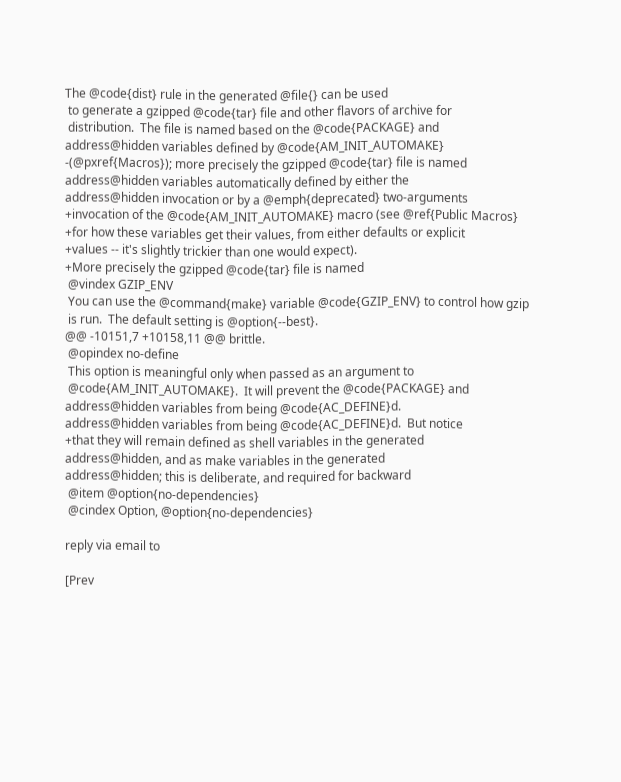The @code{dist} rule in the generated @file{} can be used
 to generate a gzipped @code{tar} file and other flavors of archive for
 distribution.  The file is named based on the @code{PACKAGE} and
address@hidden variables defined by @code{AM_INIT_AUTOMAKE}
-(@pxref{Macros}); more precisely the gzipped @code{tar} file is named
address@hidden variables automatically defined by either the
address@hidden invocation or by a @emph{deprecated} two-arguments
+invocation of the @code{AM_INIT_AUTOMAKE} macro (see @ref{Public Macros}
+for how these variables get their values, from either defaults or explicit
+values -- it's slightly trickier than one would expect).
+More precisely the gzipped @code{tar} file is named
 @vindex GZIP_ENV
 You can use the @command{make} variable @code{GZIP_ENV} to control how gzip
 is run.  The default setting is @option{--best}.
@@ -10151,7 +10158,11 @@ brittle.
 @opindex no-define
 This option is meaningful only when passed as an argument to
 @code{AM_INIT_AUTOMAKE}.  It will prevent the @code{PACKAGE} and
address@hidden variables from being @code{AC_DEFINE}d.
address@hidden variables from being @code{AC_DEFINE}d.  But notice
+that they will remain defined as shell variables in the generated
address@hidden, and as make variables in the generated
address@hidden; this is deliberate, and required for backward
 @item @option{no-dependencies}
 @cindex Option, @option{no-dependencies}

reply via email to

[Prev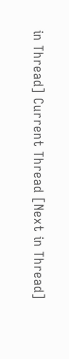in Thread] Current Thread [Next in Thread]